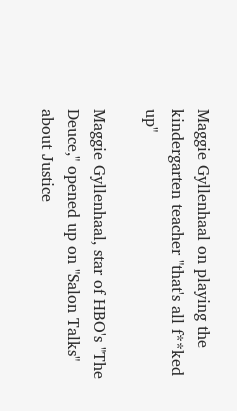Maggie Gyllenhaal on playing the kindergarten teacher "that's all f**ked up"

Maggie Gyllenhaal, star of HBO's "The Deuce," opened up on "Salon Talks" about Justice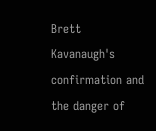Brett Kavanaugh's confirmation and the danger of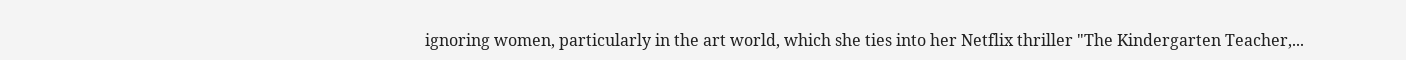ignoring women, particularly in the art world, which she ties into her Netflix thriller "The Kindergarten Teacher,...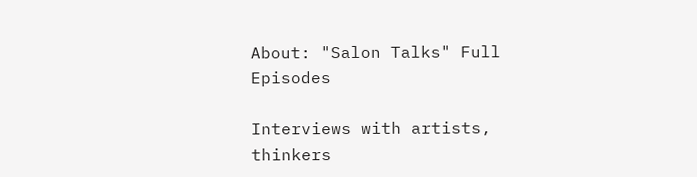About: "Salon Talks" Full Episodes

Interviews with artists, thinkers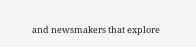and newsmakers that explore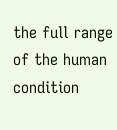the full range of the human condition